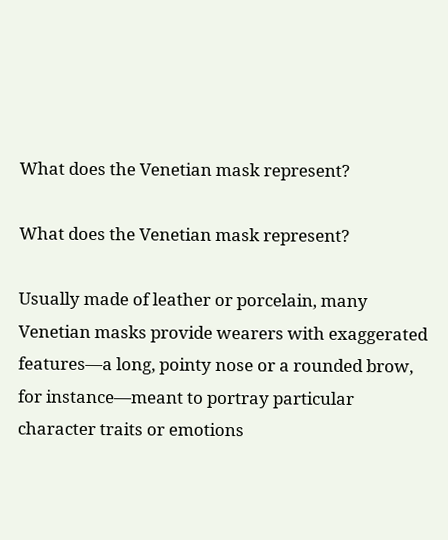What does the Venetian mask represent?

What does the Venetian mask represent?

Usually made of leather or porcelain, many Venetian masks provide wearers with exaggerated features—a long, pointy nose or a rounded brow, for instance—meant to portray particular character traits or emotions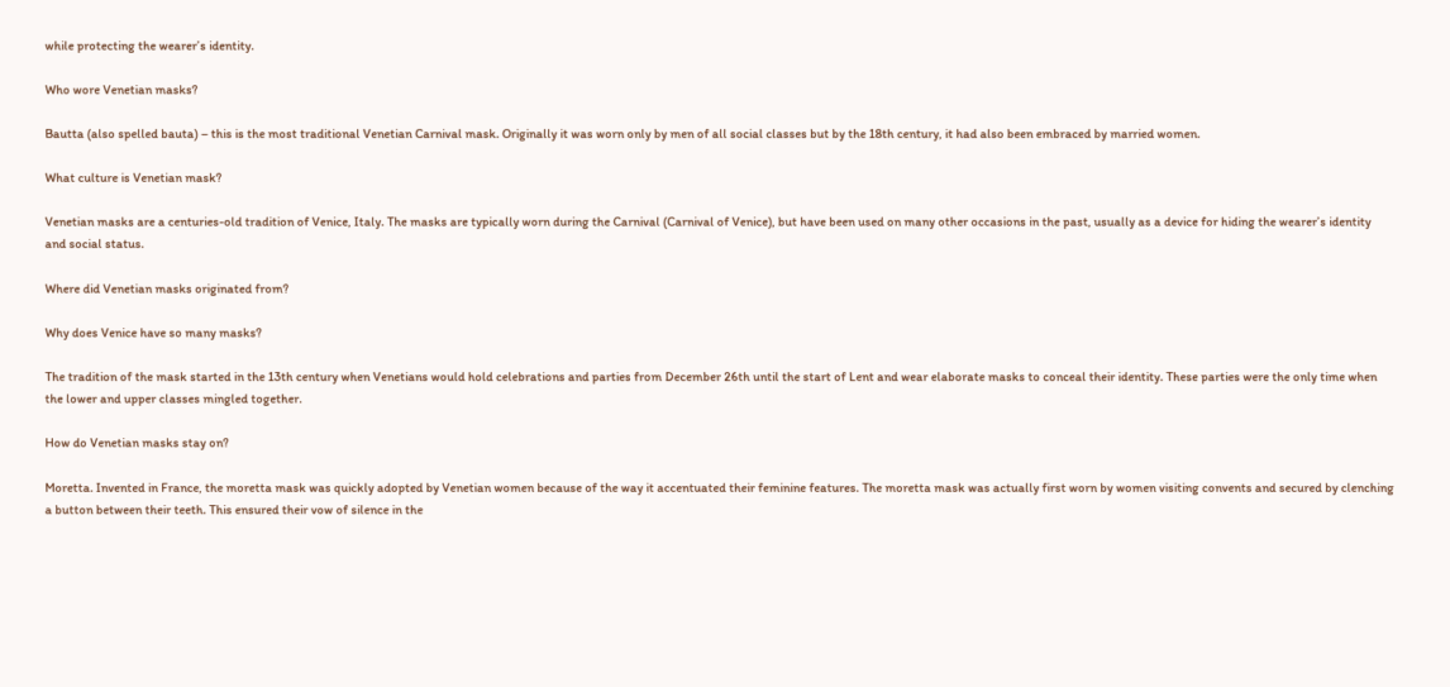while protecting the wearer’s identity.

Who wore Venetian masks?

Bautta (also spelled bauta) – this is the most traditional Venetian Carnival mask. Originally it was worn only by men of all social classes but by the 18th century, it had also been embraced by married women.

What culture is Venetian mask?

Venetian masks are a centuries-old tradition of Venice, Italy. The masks are typically worn during the Carnival (Carnival of Venice), but have been used on many other occasions in the past, usually as a device for hiding the wearer’s identity and social status.

Where did Venetian masks originated from?

Why does Venice have so many masks?

The tradition of the mask started in the 13th century when Venetians would hold celebrations and parties from December 26th until the start of Lent and wear elaborate masks to conceal their identity. These parties were the only time when the lower and upper classes mingled together.

How do Venetian masks stay on?

Moretta. Invented in France, the moretta mask was quickly adopted by Venetian women because of the way it accentuated their feminine features. The moretta mask was actually first worn by women visiting convents and secured by clenching a button between their teeth. This ensured their vow of silence in the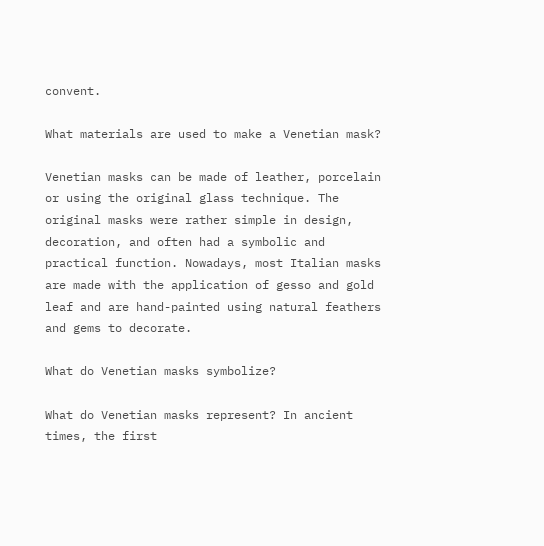convent.

What materials are used to make a Venetian mask?

Venetian masks can be made of leather, porcelain or using the original glass technique. The original masks were rather simple in design, decoration, and often had a symbolic and practical function. Nowadays, most Italian masks are made with the application of gesso and gold leaf and are hand-painted using natural feathers and gems to decorate.

What do Venetian masks symbolize?

What do Venetian masks represent? In ancient times, the first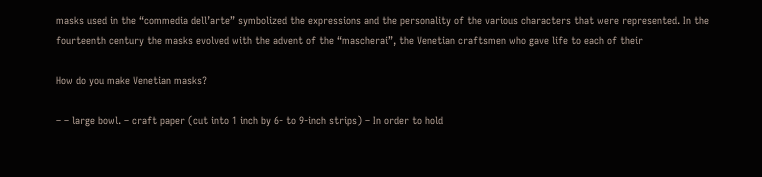masks used in the “commedia dell’arte” symbolized the expressions and the personality of the various characters that were represented. In the fourteenth century the masks evolved with the advent of the “mascherai”, the Venetian craftsmen who gave life to each of their

How do you make Venetian masks?

– – large bowl. – craft paper (cut into 1 inch by 6- to 9-inch strips) – In order to hold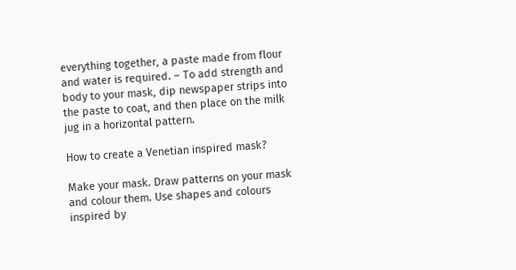everything together, a paste made from flour and water is required. – To add strength and body to your mask, dip newspaper strips into the paste to coat, and then place on the milk jug in a horizontal pattern.

How to create a Venetian inspired mask?

Make your mask. Draw patterns on your mask and colour them. Use shapes and colours inspired by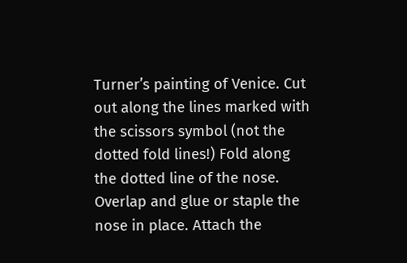Turner’s painting of Venice. Cut out along the lines marked with the scissors symbol (not the dotted fold lines!) Fold along the dotted line of the nose. Overlap and glue or staple the nose in place. Attach the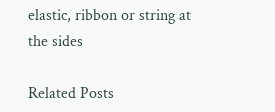elastic, ribbon or string at the sides

Related Posts